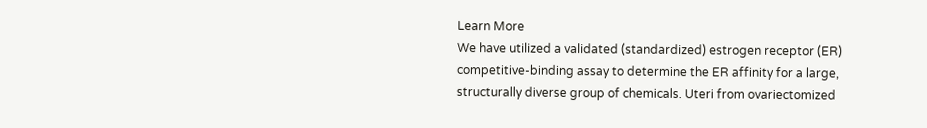Learn More
We have utilized a validated (standardized) estrogen receptor (ER) competitive-binding assay to determine the ER affinity for a large, structurally diverse group of chemicals. Uteri from ovariectomized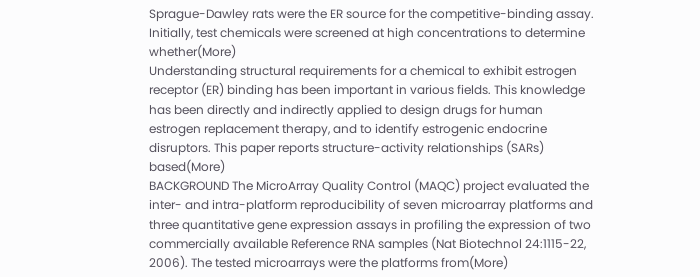Sprague-Dawley rats were the ER source for the competitive-binding assay. Initially, test chemicals were screened at high concentrations to determine whether(More)
Understanding structural requirements for a chemical to exhibit estrogen receptor (ER) binding has been important in various fields. This knowledge has been directly and indirectly applied to design drugs for human estrogen replacement therapy, and to identify estrogenic endocrine disruptors. This paper reports structure-activity relationships (SARs) based(More)
BACKGROUND The MicroArray Quality Control (MAQC) project evaluated the inter- and intra-platform reproducibility of seven microarray platforms and three quantitative gene expression assays in profiling the expression of two commercially available Reference RNA samples (Nat Biotechnol 24:1115-22, 2006). The tested microarrays were the platforms from(More)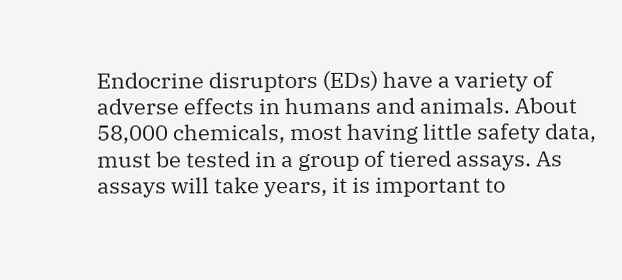Endocrine disruptors (EDs) have a variety of adverse effects in humans and animals. About 58,000 chemicals, most having little safety data, must be tested in a group of tiered assays. As assays will take years, it is important to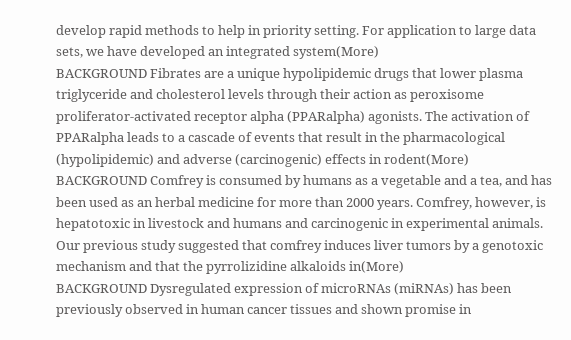develop rapid methods to help in priority setting. For application to large data sets, we have developed an integrated system(More)
BACKGROUND Fibrates are a unique hypolipidemic drugs that lower plasma triglyceride and cholesterol levels through their action as peroxisome proliferator-activated receptor alpha (PPARalpha) agonists. The activation of PPARalpha leads to a cascade of events that result in the pharmacological (hypolipidemic) and adverse (carcinogenic) effects in rodent(More)
BACKGROUND Comfrey is consumed by humans as a vegetable and a tea, and has been used as an herbal medicine for more than 2000 years. Comfrey, however, is hepatotoxic in livestock and humans and carcinogenic in experimental animals. Our previous study suggested that comfrey induces liver tumors by a genotoxic mechanism and that the pyrrolizidine alkaloids in(More)
BACKGROUND Dysregulated expression of microRNAs (miRNAs) has been previously observed in human cancer tissues and shown promise in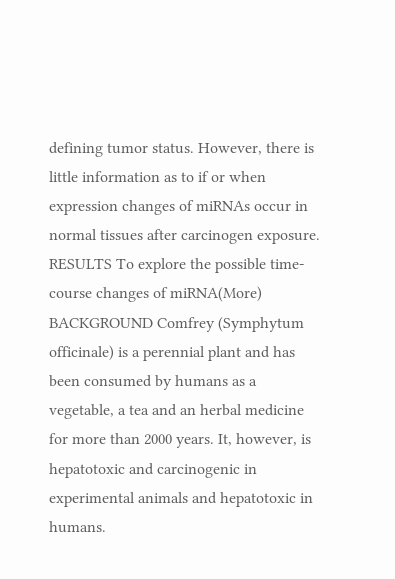defining tumor status. However, there is little information as to if or when expression changes of miRNAs occur in normal tissues after carcinogen exposure. RESULTS To explore the possible time-course changes of miRNA(More)
BACKGROUND Comfrey (Symphytum officinale) is a perennial plant and has been consumed by humans as a vegetable, a tea and an herbal medicine for more than 2000 years. It, however, is hepatotoxic and carcinogenic in experimental animals and hepatotoxic in humans.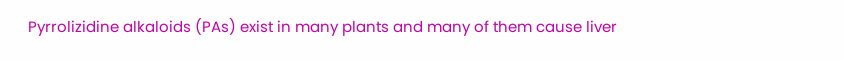Pyrrolizidine alkaloids (PAs) exist in many plants and many of them cause liver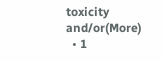toxicity and/or(More)
  • 1